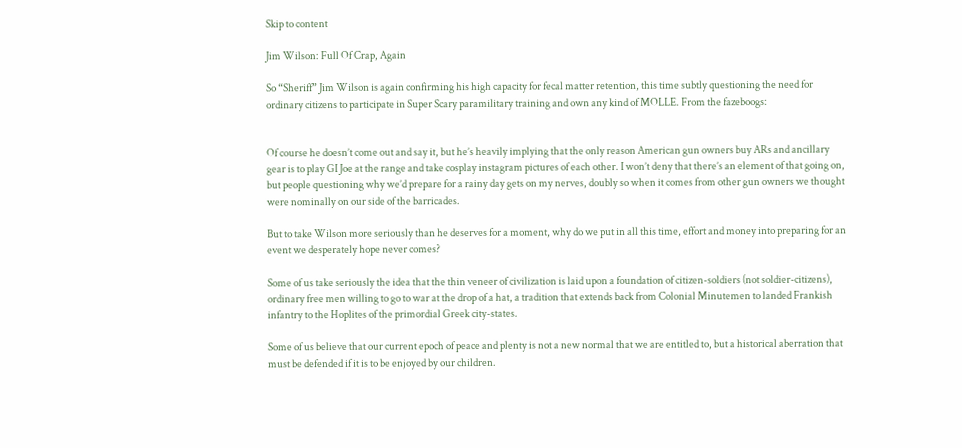Skip to content

Jim Wilson: Full Of Crap, Again

So “Sheriff” Jim Wilson is again confirming his high capacity for fecal matter retention, this time subtly questioning the need for ordinary citizens to participate in Super Scary paramilitary training and own any kind of MOLLE. From the fazeboogs:


Of course he doesn’t come out and say it, but he’s heavily implying that the only reason American gun owners buy ARs and ancillary gear is to play GI Joe at the range and take cosplay instagram pictures of each other. I won’t deny that there’s an element of that going on, but people questioning why we’d prepare for a rainy day gets on my nerves, doubly so when it comes from other gun owners we thought were nominally on our side of the barricades.

But to take Wilson more seriously than he deserves for a moment, why do we put in all this time, effort and money into preparing for an event we desperately hope never comes?

Some of us take seriously the idea that the thin veneer of civilization is laid upon a foundation of citizen-soldiers (not soldier-citizens), ordinary free men willing to go to war at the drop of a hat, a tradition that extends back from Colonial Minutemen to landed Frankish infantry to the Hoplites of the primordial Greek city-states.

Some of us believe that our current epoch of peace and plenty is not a new normal that we are entitled to, but a historical aberration that must be defended if it is to be enjoyed by our children.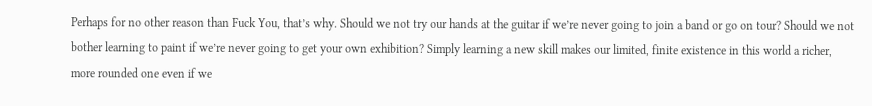Perhaps for no other reason than Fuck You, that’s why. Should we not try our hands at the guitar if we’re never going to join a band or go on tour? Should we not bother learning to paint if we’re never going to get your own exhibition? Simply learning a new skill makes our limited, finite existence in this world a richer, more rounded one even if we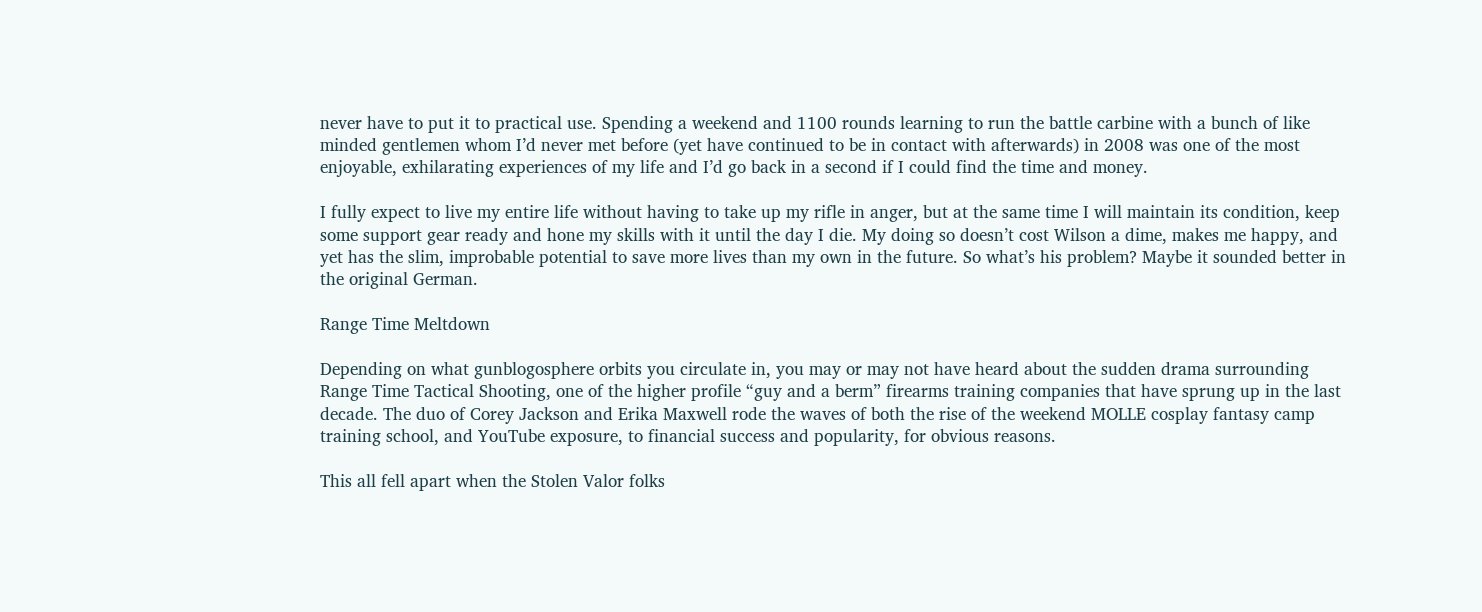never have to put it to practical use. Spending a weekend and 1100 rounds learning to run the battle carbine with a bunch of like minded gentlemen whom I’d never met before (yet have continued to be in contact with afterwards) in 2008 was one of the most enjoyable, exhilarating experiences of my life and I’d go back in a second if I could find the time and money.

I fully expect to live my entire life without having to take up my rifle in anger, but at the same time I will maintain its condition, keep some support gear ready and hone my skills with it until the day I die. My doing so doesn’t cost Wilson a dime, makes me happy, and yet has the slim, improbable potential to save more lives than my own in the future. So what’s his problem? Maybe it sounded better in the original German.

Range Time Meltdown

Depending on what gunblogosphere orbits you circulate in, you may or may not have heard about the sudden drama surrounding Range Time Tactical Shooting, one of the higher profile “guy and a berm” firearms training companies that have sprung up in the last decade. The duo of Corey Jackson and Erika Maxwell rode the waves of both the rise of the weekend MOLLE cosplay fantasy camp training school, and YouTube exposure, to financial success and popularity, for obvious reasons.

This all fell apart when the Stolen Valor folks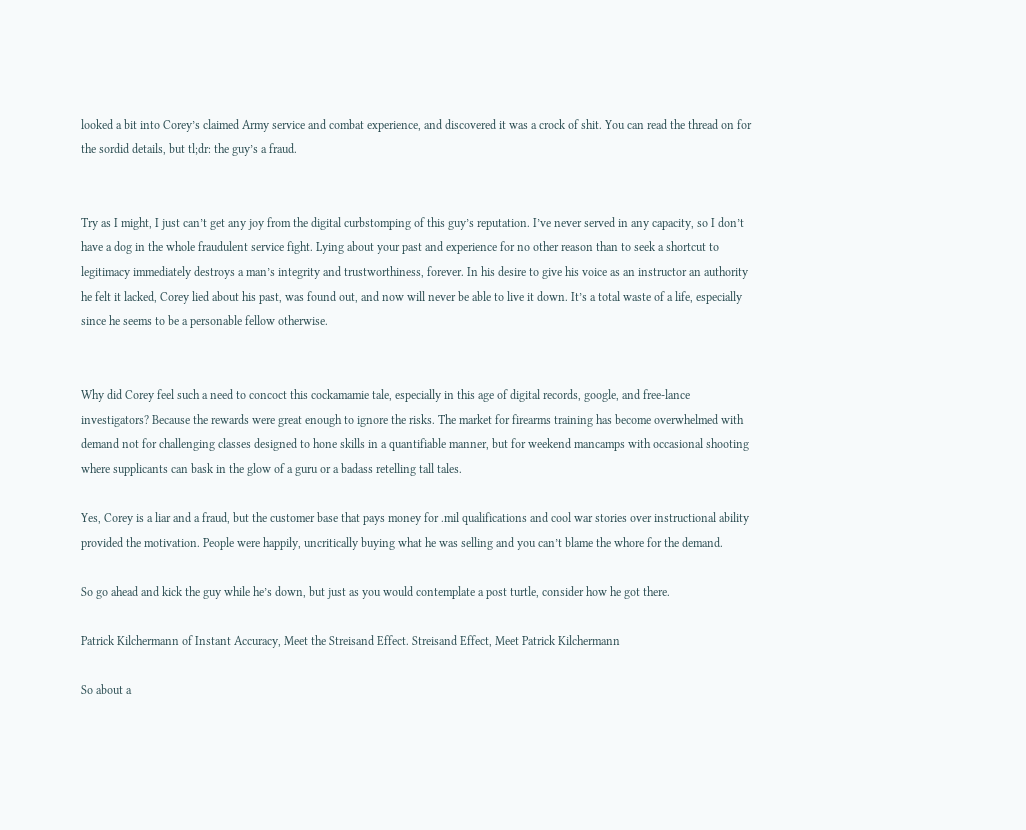looked a bit into Corey’s claimed Army service and combat experience, and discovered it was a crock of shit. You can read the thread on for the sordid details, but tl;dr: the guy’s a fraud.


Try as I might, I just can’t get any joy from the digital curbstomping of this guy’s reputation. I’ve never served in any capacity, so I don’t have a dog in the whole fraudulent service fight. Lying about your past and experience for no other reason than to seek a shortcut to legitimacy immediately destroys a man’s integrity and trustworthiness, forever. In his desire to give his voice as an instructor an authority he felt it lacked, Corey lied about his past, was found out, and now will never be able to live it down. It’s a total waste of a life, especially since he seems to be a personable fellow otherwise.


Why did Corey feel such a need to concoct this cockamamie tale, especially in this age of digital records, google, and free-lance investigators? Because the rewards were great enough to ignore the risks. The market for firearms training has become overwhelmed with demand not for challenging classes designed to hone skills in a quantifiable manner, but for weekend mancamps with occasional shooting where supplicants can bask in the glow of a guru or a badass retelling tall tales.

Yes, Corey is a liar and a fraud, but the customer base that pays money for .mil qualifications and cool war stories over instructional ability provided the motivation. People were happily, uncritically buying what he was selling and you can’t blame the whore for the demand.

So go ahead and kick the guy while he’s down, but just as you would contemplate a post turtle, consider how he got there.

Patrick Kilchermann of Instant Accuracy, Meet the Streisand Effect. Streisand Effect, Meet Patrick Kilchermann

So about a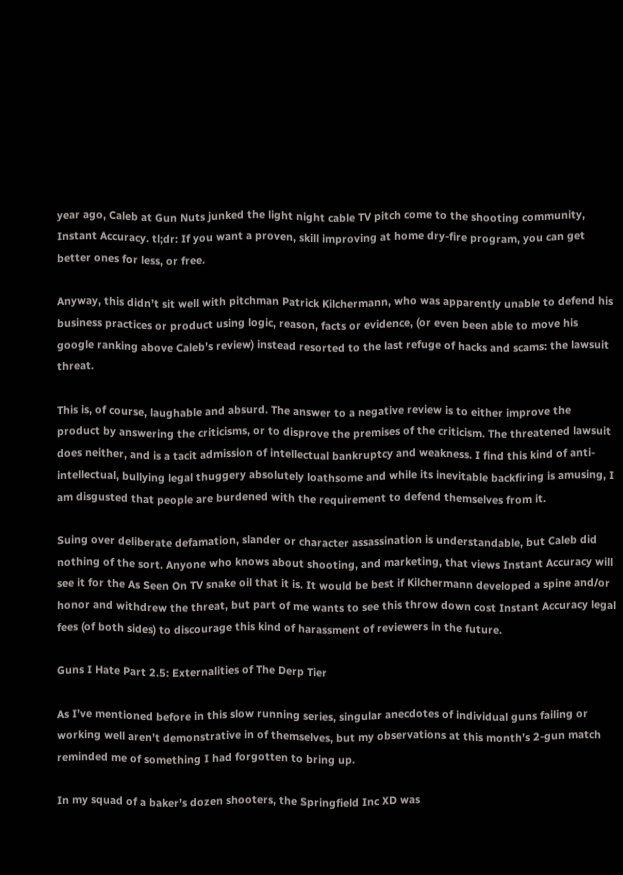year ago, Caleb at Gun Nuts junked the light night cable TV pitch come to the shooting community, Instant Accuracy. tl;dr: If you want a proven, skill improving at home dry-fire program, you can get better ones for less, or free.

Anyway, this didn’t sit well with pitchman Patrick Kilchermann, who was apparently unable to defend his business practices or product using logic, reason, facts or evidence, (or even been able to move his google ranking above Caleb’s review) instead resorted to the last refuge of hacks and scams: the lawsuit threat.

This is, of course, laughable and absurd. The answer to a negative review is to either improve the product by answering the criticisms, or to disprove the premises of the criticism. The threatened lawsuit does neither, and is a tacit admission of intellectual bankruptcy and weakness. I find this kind of anti-intellectual, bullying legal thuggery absolutely loathsome and while its inevitable backfiring is amusing, I am disgusted that people are burdened with the requirement to defend themselves from it.

Suing over deliberate defamation, slander or character assassination is understandable, but Caleb did nothing of the sort. Anyone who knows about shooting, and marketing, that views Instant Accuracy will see it for the As Seen On TV snake oil that it is. It would be best if Kilchermann developed a spine and/or honor and withdrew the threat, but part of me wants to see this throw down cost Instant Accuracy legal fees (of both sides) to discourage this kind of harassment of reviewers in the future.

Guns I Hate Part 2.5: Externalities of The Derp Tier

As I’ve mentioned before in this slow running series, singular anecdotes of individual guns failing or working well aren’t demonstrative in of themselves, but my observations at this month’s 2-gun match reminded me of something I had forgotten to bring up.

In my squad of a baker’s dozen shooters, the Springfield Inc XD was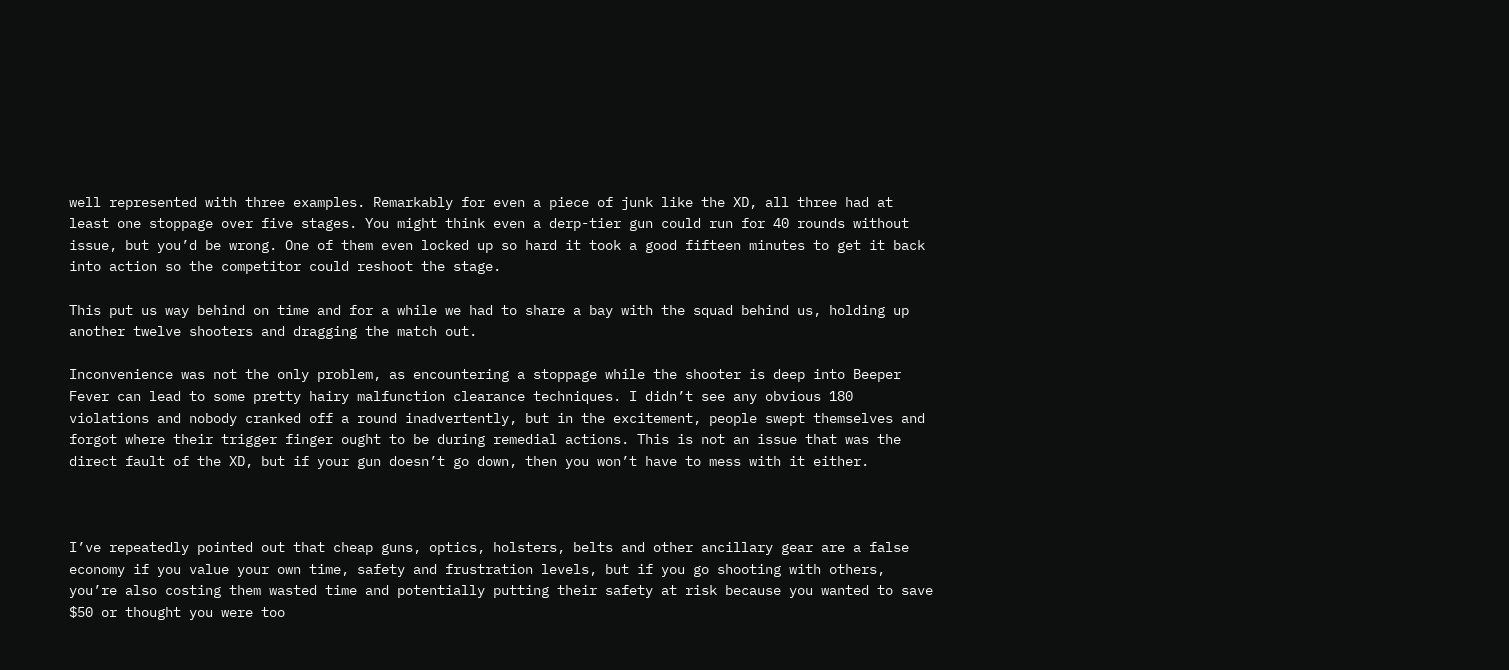well represented with three examples. Remarkably for even a piece of junk like the XD, all three had at least one stoppage over five stages. You might think even a derp-tier gun could run for 40 rounds without issue, but you’d be wrong. One of them even locked up so hard it took a good fifteen minutes to get it back into action so the competitor could reshoot the stage.

This put us way behind on time and for a while we had to share a bay with the squad behind us, holding up another twelve shooters and dragging the match out.

Inconvenience was not the only problem, as encountering a stoppage while the shooter is deep into Beeper Fever can lead to some pretty hairy malfunction clearance techniques. I didn’t see any obvious 180 violations and nobody cranked off a round inadvertently, but in the excitement, people swept themselves and forgot where their trigger finger ought to be during remedial actions. This is not an issue that was the direct fault of the XD, but if your gun doesn’t go down, then you won’t have to mess with it either.



I’ve repeatedly pointed out that cheap guns, optics, holsters, belts and other ancillary gear are a false economy if you value your own time, safety and frustration levels, but if you go shooting with others, you’re also costing them wasted time and potentially putting their safety at risk because you wanted to save $50 or thought you were too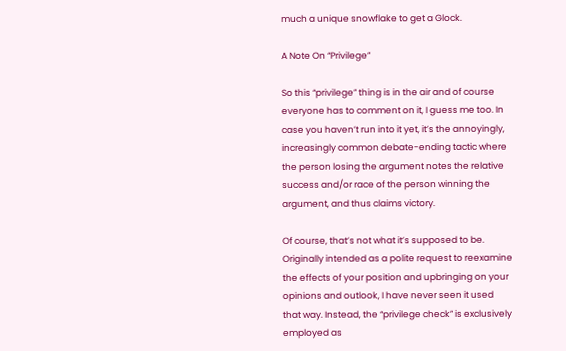much a unique snowflake to get a Glock.

A Note On “Privilege”

So this “privilege” thing is in the air and of course everyone has to comment on it, I guess me too. In case you haven’t run into it yet, it’s the annoyingly, increasingly common debate-ending tactic where the person losing the argument notes the relative success and/or race of the person winning the argument, and thus claims victory.

Of course, that’s not what it’s supposed to be. Originally intended as a polite request to reexamine the effects of your position and upbringing on your opinions and outlook, I have never seen it used that way. Instead, the “privilege check” is exclusively employed as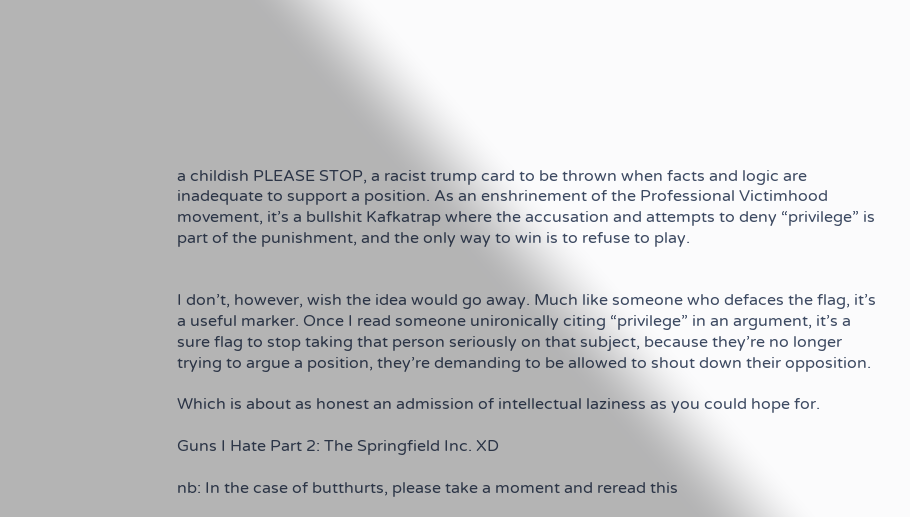a childish PLEASE STOP, a racist trump card to be thrown when facts and logic are inadequate to support a position. As an enshrinement of the Professional Victimhood movement, it’s a bullshit Kafkatrap where the accusation and attempts to deny “privilege” is part of the punishment, and the only way to win is to refuse to play.


I don’t, however, wish the idea would go away. Much like someone who defaces the flag, it’s a useful marker. Once I read someone unironically citing “privilege” in an argument, it’s a sure flag to stop taking that person seriously on that subject, because they’re no longer trying to argue a position, they’re demanding to be allowed to shout down their opposition.

Which is about as honest an admission of intellectual laziness as you could hope for.

Guns I Hate Part 2: The Springfield Inc. XD

nb: In the case of butthurts, please take a moment and reread this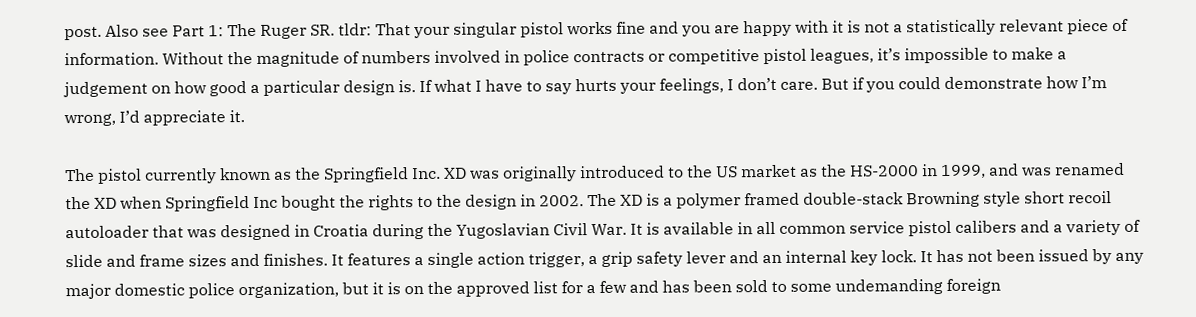post. Also see Part 1: The Ruger SR. tldr: That your singular pistol works fine and you are happy with it is not a statistically relevant piece of information. Without the magnitude of numbers involved in police contracts or competitive pistol leagues, it’s impossible to make a judgement on how good a particular design is. If what I have to say hurts your feelings, I don’t care. But if you could demonstrate how I’m wrong, I’d appreciate it.

The pistol currently known as the Springfield Inc. XD was originally introduced to the US market as the HS-2000 in 1999, and was renamed the XD when Springfield Inc bought the rights to the design in 2002. The XD is a polymer framed double-stack Browning style short recoil autoloader that was designed in Croatia during the Yugoslavian Civil War. It is available in all common service pistol calibers and a variety of slide and frame sizes and finishes. It features a single action trigger, a grip safety lever and an internal key lock. It has not been issued by any major domestic police organization, but it is on the approved list for a few and has been sold to some undemanding foreign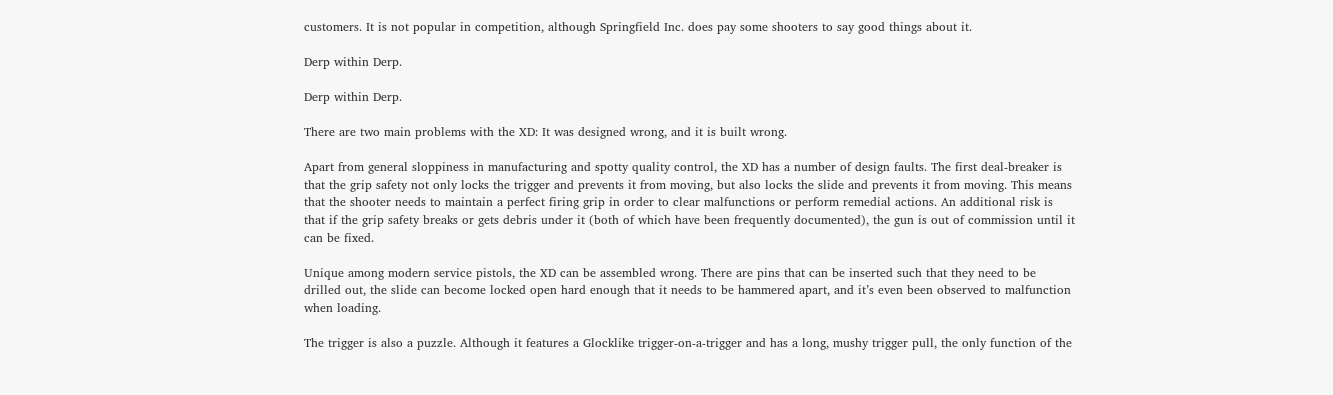customers. It is not popular in competition, although Springfield Inc. does pay some shooters to say good things about it.

Derp within Derp.

Derp within Derp.

There are two main problems with the XD: It was designed wrong, and it is built wrong.

Apart from general sloppiness in manufacturing and spotty quality control, the XD has a number of design faults. The first deal-breaker is that the grip safety not only locks the trigger and prevents it from moving, but also locks the slide and prevents it from moving. This means that the shooter needs to maintain a perfect firing grip in order to clear malfunctions or perform remedial actions. An additional risk is that if the grip safety breaks or gets debris under it (both of which have been frequently documented), the gun is out of commission until it can be fixed.

Unique among modern service pistols, the XD can be assembled wrong. There are pins that can be inserted such that they need to be drilled out, the slide can become locked open hard enough that it needs to be hammered apart, and it’s even been observed to malfunction when loading.

The trigger is also a puzzle. Although it features a Glocklike trigger-on-a-trigger and has a long, mushy trigger pull, the only function of the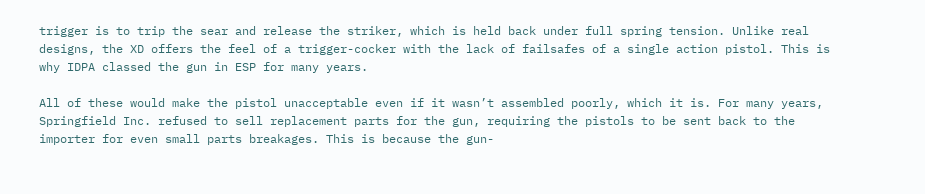trigger is to trip the sear and release the striker, which is held back under full spring tension. Unlike real designs, the XD offers the feel of a trigger-cocker with the lack of failsafes of a single action pistol. This is why IDPA classed the gun in ESP for many years.

All of these would make the pistol unacceptable even if it wasn’t assembled poorly, which it is. For many years, Springfield Inc. refused to sell replacement parts for the gun, requiring the pistols to be sent back to the importer for even small parts breakages. This is because the gun-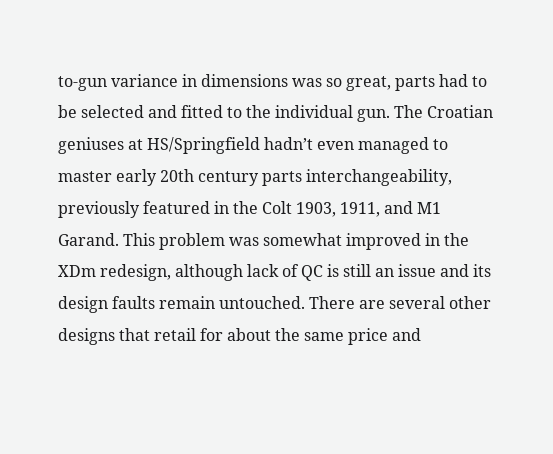to-gun variance in dimensions was so great, parts had to be selected and fitted to the individual gun. The Croatian geniuses at HS/Springfield hadn’t even managed to master early 20th century parts interchangeability, previously featured in the Colt 1903, 1911, and M1 Garand. This problem was somewhat improved in the XDm redesign, although lack of QC is still an issue and its design faults remain untouched. There are several other designs that retail for about the same price and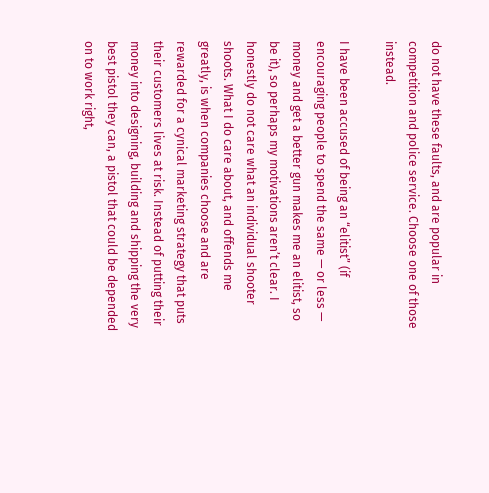do not have these faults, and are popular in competition and police service. Choose one of those instead.

I have been accused of being an “elitist” (if encouraging people to spend the same — or less — money and get a better gun makes me an elitist, so be it), so perhaps my motivations aren’t clear. I honestly do not care what an individual shooter shoots. What I do care about, and offends me greatly, is when companies choose and are rewarded for a cynical marketing strategy that puts their customers lives at risk. Instead of putting their money into designing, building and shipping the very best pistol they can, a pistol that could be depended on to work right,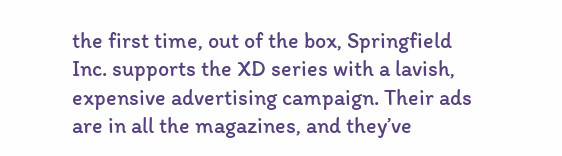the first time, out of the box, Springfield Inc. supports the XD series with a lavish, expensive advertising campaign. Their ads are in all the magazines, and they’ve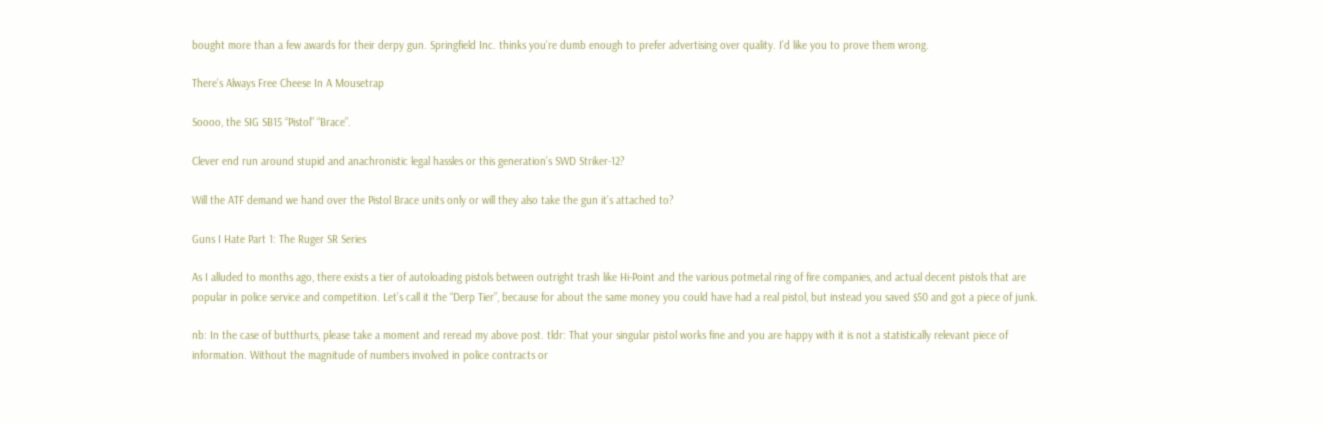bought more than a few awards for their derpy gun. Springfield Inc. thinks you’re dumb enough to prefer advertising over quality. I’d like you to prove them wrong.

There’s Always Free Cheese In A Mousetrap

Soooo, the SIG SB15 “Pistol” “Brace”.

Clever end run around stupid and anachronistic legal hassles or this generation’s SWD Striker-12?

Will the ATF demand we hand over the Pistol Brace units only or will they also take the gun it’s attached to?

Guns I Hate Part 1: The Ruger SR Series

As I alluded to months ago, there exists a tier of autoloading pistols between outright trash like Hi-Point and the various potmetal ring of fire companies, and actual decent pistols that are popular in police service and competition. Let’s call it the “Derp Tier”, because for about the same money you could have had a real pistol, but instead you saved $50 and got a piece of junk.

nb: In the case of butthurts, please take a moment and reread my above post. tldr: That your singular pistol works fine and you are happy with it is not a statistically relevant piece of information. Without the magnitude of numbers involved in police contracts or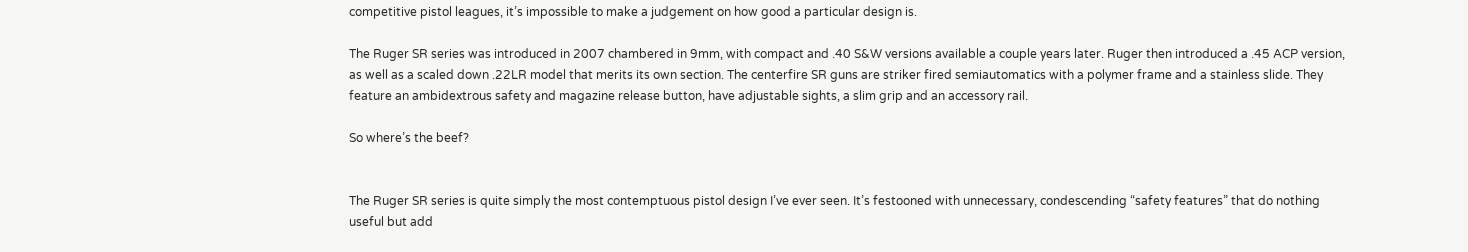competitive pistol leagues, it’s impossible to make a judgement on how good a particular design is.

The Ruger SR series was introduced in 2007 chambered in 9mm, with compact and .40 S&W versions available a couple years later. Ruger then introduced a .45 ACP version, as well as a scaled down .22LR model that merits its own section. The centerfire SR guns are striker fired semiautomatics with a polymer frame and a stainless slide. They feature an ambidextrous safety and magazine release button, have adjustable sights, a slim grip and an accessory rail.

So where’s the beef?


The Ruger SR series is quite simply the most contemptuous pistol design I’ve ever seen. It’s festooned with unnecessary, condescending “safety features” that do nothing useful but add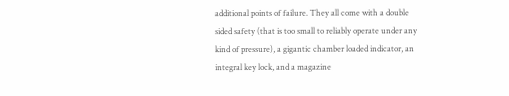additional points of failure. They all come with a double sided safety (that is too small to reliably operate under any kind of pressure), a gigantic chamber loaded indicator, an integral key lock, and a magazine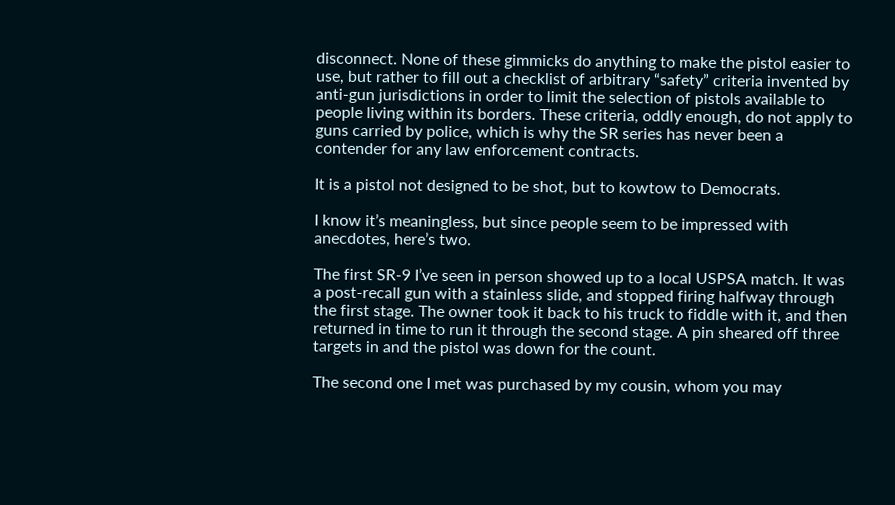disconnect. None of these gimmicks do anything to make the pistol easier to use, but rather to fill out a checklist of arbitrary “safety” criteria invented by anti-gun jurisdictions in order to limit the selection of pistols available to people living within its borders. These criteria, oddly enough, do not apply to guns carried by police, which is why the SR series has never been a contender for any law enforcement contracts.

It is a pistol not designed to be shot, but to kowtow to Democrats.

I know it’s meaningless, but since people seem to be impressed with anecdotes, here’s two.

The first SR-9 I’ve seen in person showed up to a local USPSA match. It was a post-recall gun with a stainless slide, and stopped firing halfway through the first stage. The owner took it back to his truck to fiddle with it, and then returned in time to run it through the second stage. A pin sheared off three targets in and the pistol was down for the count.

The second one I met was purchased by my cousin, whom you may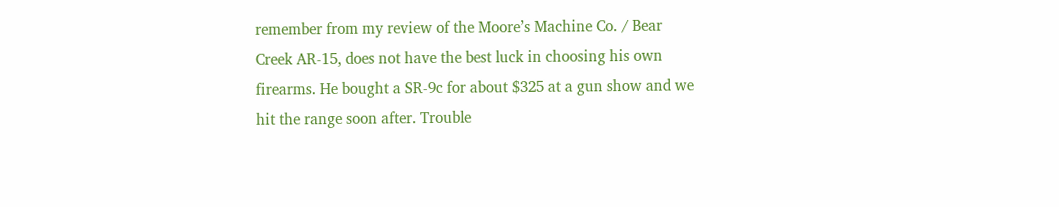remember from my review of the Moore’s Machine Co. / Bear Creek AR-15, does not have the best luck in choosing his own firearms. He bought a SR-9c for about $325 at a gun show and we hit the range soon after. Trouble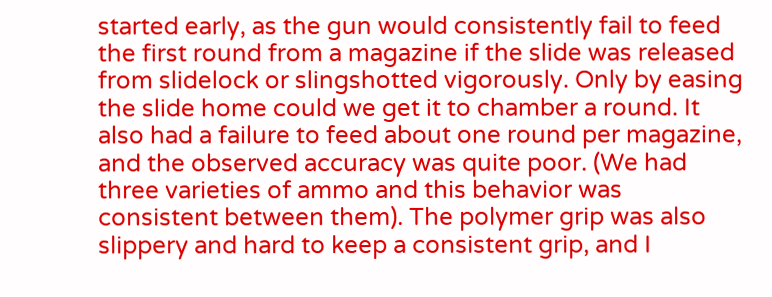started early, as the gun would consistently fail to feed the first round from a magazine if the slide was released from slidelock or slingshotted vigorously. Only by easing the slide home could we get it to chamber a round. It also had a failure to feed about one round per magazine, and the observed accuracy was quite poor. (We had three varieties of ammo and this behavior was consistent between them). The polymer grip was also slippery and hard to keep a consistent grip, and I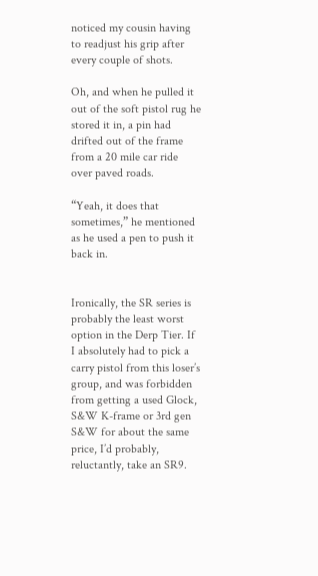noticed my cousin having to readjust his grip after every couple of shots.

Oh, and when he pulled it out of the soft pistol rug he stored it in, a pin had drifted out of the frame from a 20 mile car ride over paved roads.

“Yeah, it does that sometimes,” he mentioned as he used a pen to push it back in.


Ironically, the SR series is probably the least worst option in the Derp Tier. If I absolutely had to pick a carry pistol from this loser’s group, and was forbidden from getting a used Glock, S&W K-frame or 3rd gen S&W for about the same price, I’d probably, reluctantly, take an SR9.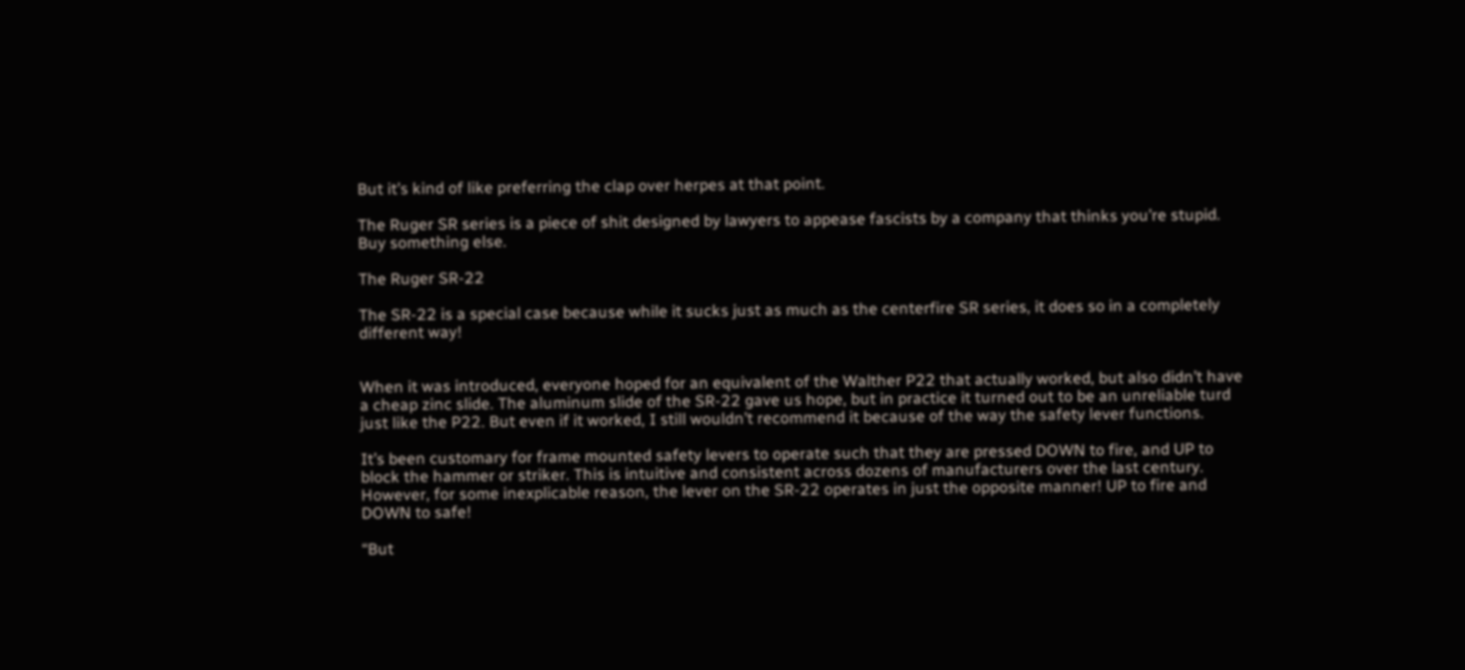But it’s kind of like preferring the clap over herpes at that point.

The Ruger SR series is a piece of shit designed by lawyers to appease fascists by a company that thinks you’re stupid. Buy something else.

The Ruger SR-22

The SR-22 is a special case because while it sucks just as much as the centerfire SR series, it does so in a completely different way!


When it was introduced, everyone hoped for an equivalent of the Walther P22 that actually worked, but also didn’t have a cheap zinc slide. The aluminum slide of the SR-22 gave us hope, but in practice it turned out to be an unreliable turd just like the P22. But even if it worked, I still wouldn’t recommend it because of the way the safety lever functions.

It’s been customary for frame mounted safety levers to operate such that they are pressed DOWN to fire, and UP to block the hammer or striker. This is intuitive and consistent across dozens of manufacturers over the last century. However, for some inexplicable reason, the lever on the SR-22 operates in just the opposite manner! UP to fire and DOWN to safe!

“But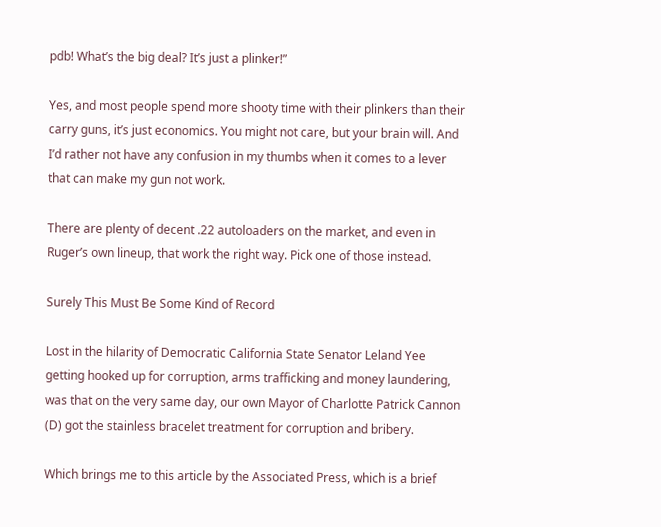pdb! What’s the big deal? It’s just a plinker!”

Yes, and most people spend more shooty time with their plinkers than their carry guns, it’s just economics. You might not care, but your brain will. And I’d rather not have any confusion in my thumbs when it comes to a lever that can make my gun not work.

There are plenty of decent .22 autoloaders on the market, and even in Ruger’s own lineup, that work the right way. Pick one of those instead.

Surely This Must Be Some Kind of Record

Lost in the hilarity of Democratic California State Senator Leland Yee getting hooked up for corruption, arms trafficking and money laundering, was that on the very same day, our own Mayor of Charlotte Patrick Cannon (D) got the stainless bracelet treatment for corruption and bribery.

Which brings me to this article by the Associated Press, which is a brief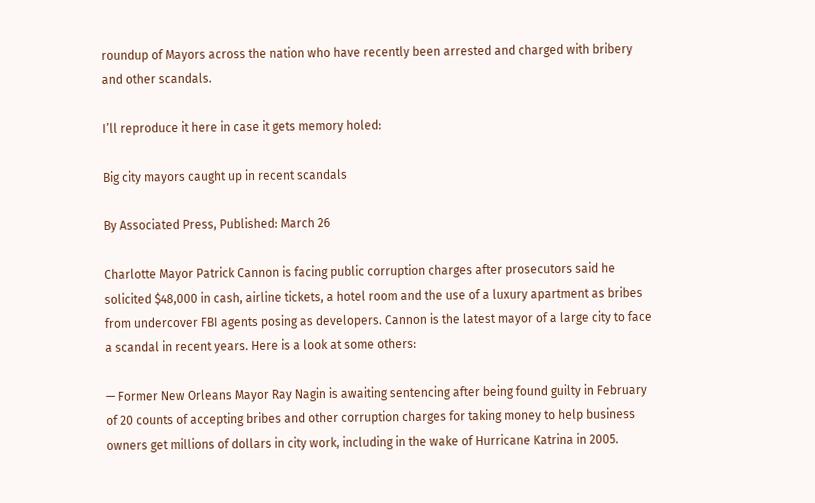roundup of Mayors across the nation who have recently been arrested and charged with bribery and other scandals.

I’ll reproduce it here in case it gets memory holed:

Big city mayors caught up in recent scandals

By Associated Press, Published: March 26

Charlotte Mayor Patrick Cannon is facing public corruption charges after prosecutors said he solicited $48,000 in cash, airline tickets, a hotel room and the use of a luxury apartment as bribes from undercover FBI agents posing as developers. Cannon is the latest mayor of a large city to face a scandal in recent years. Here is a look at some others:

— Former New Orleans Mayor Ray Nagin is awaiting sentencing after being found guilty in February of 20 counts of accepting bribes and other corruption charges for taking money to help business owners get millions of dollars in city work, including in the wake of Hurricane Katrina in 2005.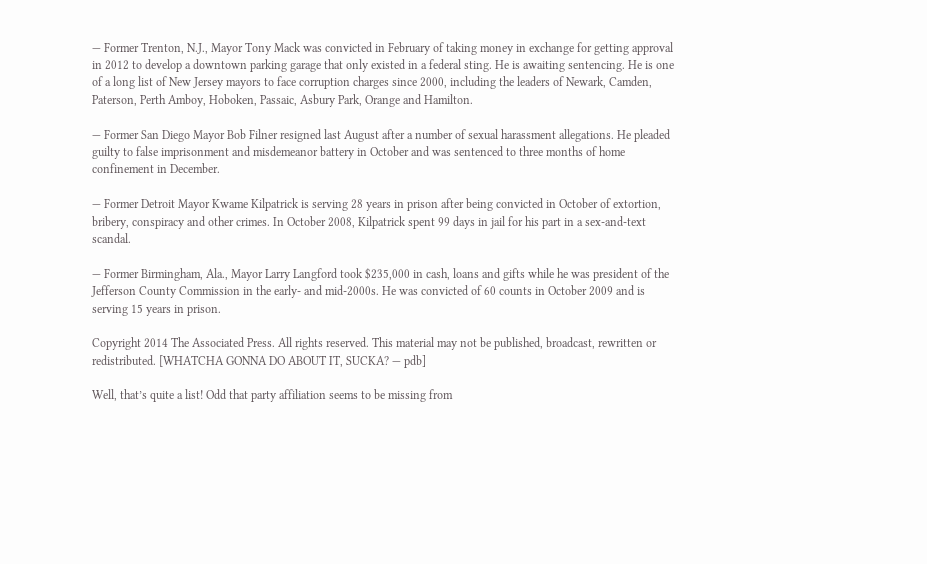— Former Trenton, N.J., Mayor Tony Mack was convicted in February of taking money in exchange for getting approval in 2012 to develop a downtown parking garage that only existed in a federal sting. He is awaiting sentencing. He is one of a long list of New Jersey mayors to face corruption charges since 2000, including the leaders of Newark, Camden, Paterson, Perth Amboy, Hoboken, Passaic, Asbury Park, Orange and Hamilton.

— Former San Diego Mayor Bob Filner resigned last August after a number of sexual harassment allegations. He pleaded guilty to false imprisonment and misdemeanor battery in October and was sentenced to three months of home confinement in December.

— Former Detroit Mayor Kwame Kilpatrick is serving 28 years in prison after being convicted in October of extortion, bribery, conspiracy and other crimes. In October 2008, Kilpatrick spent 99 days in jail for his part in a sex-and-text scandal.

— Former Birmingham, Ala., Mayor Larry Langford took $235,000 in cash, loans and gifts while he was president of the Jefferson County Commission in the early- and mid-2000s. He was convicted of 60 counts in October 2009 and is serving 15 years in prison.

Copyright 2014 The Associated Press. All rights reserved. This material may not be published, broadcast, rewritten or redistributed. [WHATCHA GONNA DO ABOUT IT, SUCKA? — pdb]

Well, that’s quite a list! Odd that party affiliation seems to be missing from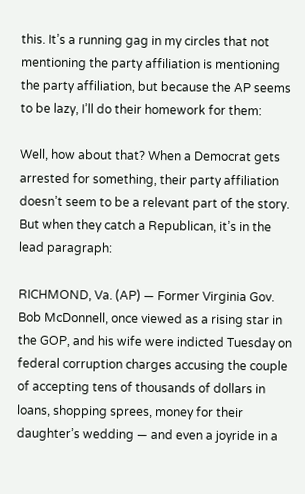this. It’s a running gag in my circles that not mentioning the party affiliation is mentioning the party affiliation, but because the AP seems to be lazy, I’ll do their homework for them:

Well, how about that? When a Democrat gets arrested for something, their party affiliation doesn’t seem to be a relevant part of the story. But when they catch a Republican, it’s in the lead paragraph:

RICHMOND, Va. (AP) — Former Virginia Gov. Bob McDonnell, once viewed as a rising star in the GOP, and his wife were indicted Tuesday on federal corruption charges accusing the couple of accepting tens of thousands of dollars in loans, shopping sprees, money for their daughter’s wedding — and even a joyride in a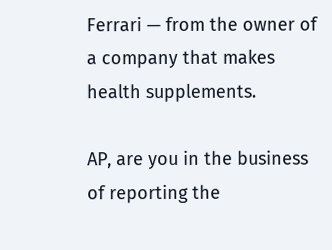Ferrari — from the owner of a company that makes health supplements.

AP, are you in the business of reporting the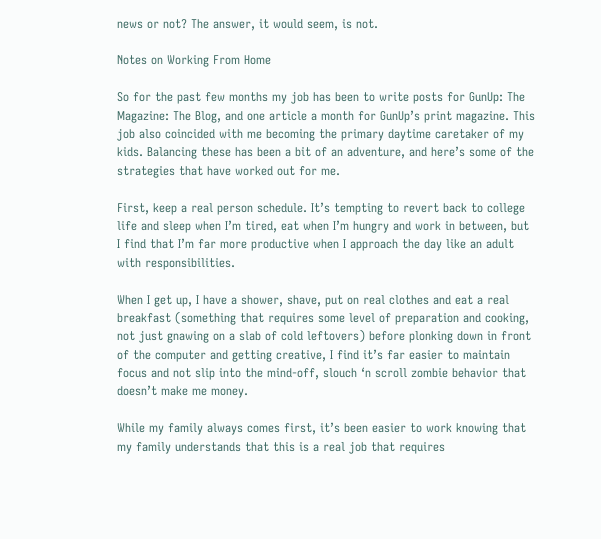news or not? The answer, it would seem, is not.

Notes on Working From Home

So for the past few months my job has been to write posts for GunUp: The Magazine: The Blog, and one article a month for GunUp’s print magazine. This job also coincided with me becoming the primary daytime caretaker of my kids. Balancing these has been a bit of an adventure, and here’s some of the strategies that have worked out for me.

First, keep a real person schedule. It’s tempting to revert back to college life and sleep when I’m tired, eat when I’m hungry and work in between, but I find that I’m far more productive when I approach the day like an adult with responsibilities.

When I get up, I have a shower, shave, put on real clothes and eat a real breakfast (something that requires some level of preparation and cooking, not just gnawing on a slab of cold leftovers) before plonking down in front of the computer and getting creative, I find it’s far easier to maintain focus and not slip into the mind-off, slouch ‘n scroll zombie behavior that doesn’t make me money.

While my family always comes first, it’s been easier to work knowing that my family understands that this is a real job that requires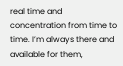real time and concentration from time to time. I’m always there and available for them,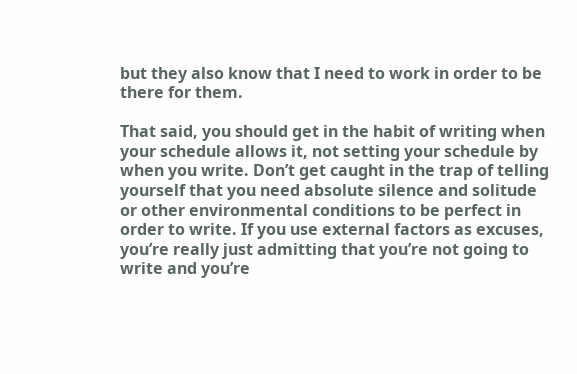but they also know that I need to work in order to be there for them.

That said, you should get in the habit of writing when your schedule allows it, not setting your schedule by when you write. Don’t get caught in the trap of telling yourself that you need absolute silence and solitude or other environmental conditions to be perfect in order to write. If you use external factors as excuses, you’re really just admitting that you’re not going to write and you’re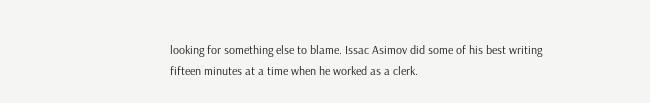looking for something else to blame. Issac Asimov did some of his best writing fifteen minutes at a time when he worked as a clerk.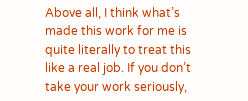Above all, I think what’s made this work for me is quite literally to treat this like a real job. If you don’t take your work seriously,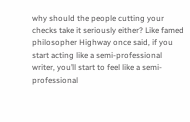why should the people cutting your checks take it seriously either? Like famed philosopher Highway once said, if you start acting like a semi-professional writer, you’ll start to feel like a semi-professional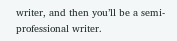writer, and then you’ll be a semi-professional writer.